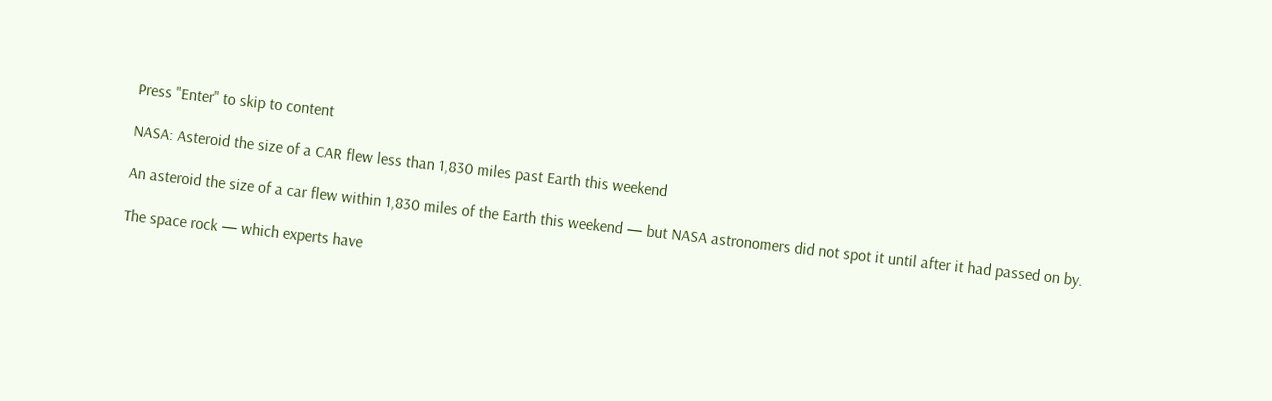Press "Enter" to skip to content

NASA: Asteroid the size of a CAR flew less than 1,830 miles past Earth this weekend

An asteroid the size of a car flew within 1,830 miles of the Earth this weekend — but NASA astronomers did not spot it until after it had passed on by.

The space rock — which experts have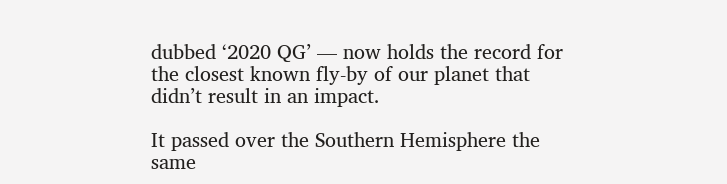dubbed ‘2020 QG’ — now holds the record for the closest known fly-by of our planet that didn’t result in an impact.

It passed over the Southern Hemisphere the same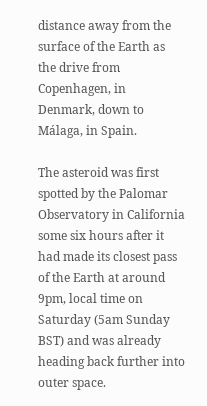distance away from the surface of the Earth as the drive from Copenhagen, in Denmark, down to Málaga, in Spain.

The asteroid was first spotted by the Palomar Observatory in California some six hours after it had made its closest pass of the Earth at around 9pm, local time on Saturday (5am Sunday BST) and was already heading back further into outer space.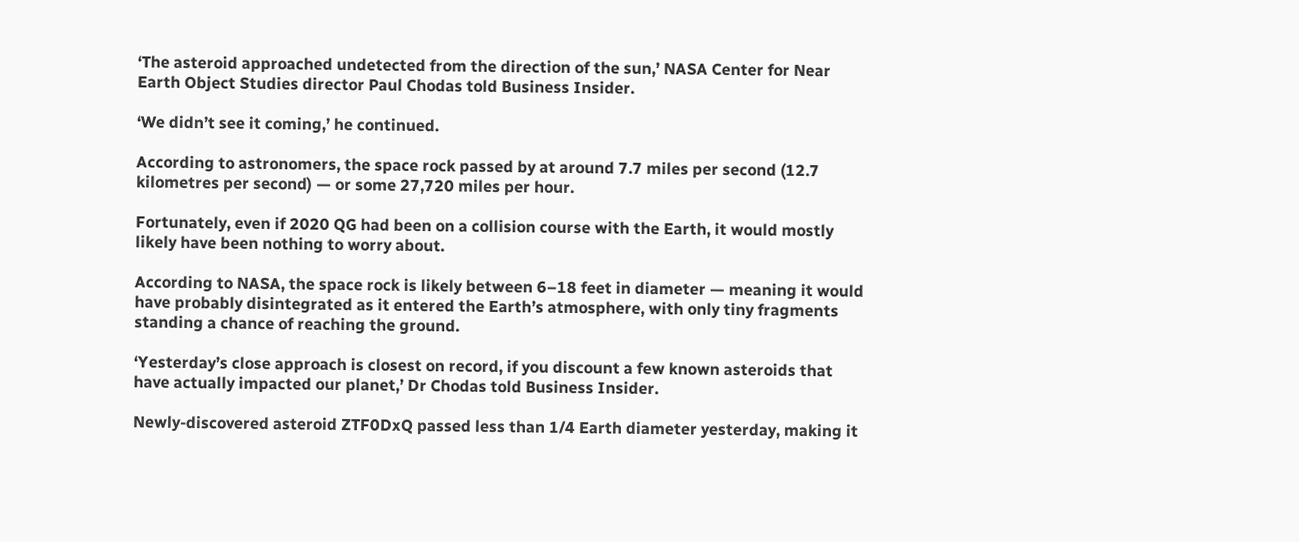‘The asteroid approached undetected from the direction of the sun,’ NASA Center for Near Earth Object Studies director Paul Chodas told Business Insider.

‘We didn’t see it coming,’ he continued.

According to astronomers, the space rock passed by at around 7.7 miles per second (12.7 kilometres per second) — or some 27,720 miles per hour.

Fortunately, even if 2020 QG had been on a collision course with the Earth, it would mostly likely have been nothing to worry about.

According to NASA, the space rock is likely between 6–18 feet in diameter — meaning it would have probably disintegrated as it entered the Earth’s atmosphere, with only tiny fragments standing a chance of reaching the ground.

‘Yesterday’s close approach is closest on record, if you discount a few known asteroids that have actually impacted our planet,’ Dr Chodas told Business Insider.

Newly-discovered asteroid ZTF0DxQ passed less than 1/4 Earth diameter yesterday, making it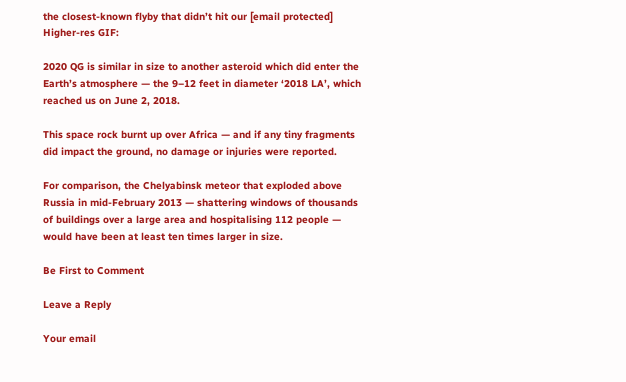the closest-known flyby that didn’t hit our [email protected]
Higher-res GIF:

2020 QG is similar in size to another asteroid which did enter the Earth’s atmosphere — the 9–12 feet in diameter ‘2018 LA’, which reached us on June 2, 2018.

This space rock burnt up over Africa — and if any tiny fragments did impact the ground, no damage or injuries were reported.

For comparison, the Chelyabinsk meteor that exploded above Russia in mid-February 2013 — shattering windows of thousands of buildings over a large area and hospitalising 112 people — would have been at least ten times larger in size.

Be First to Comment

Leave a Reply

Your email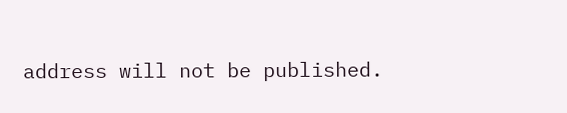address will not be published.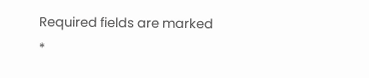Required fields are marked *